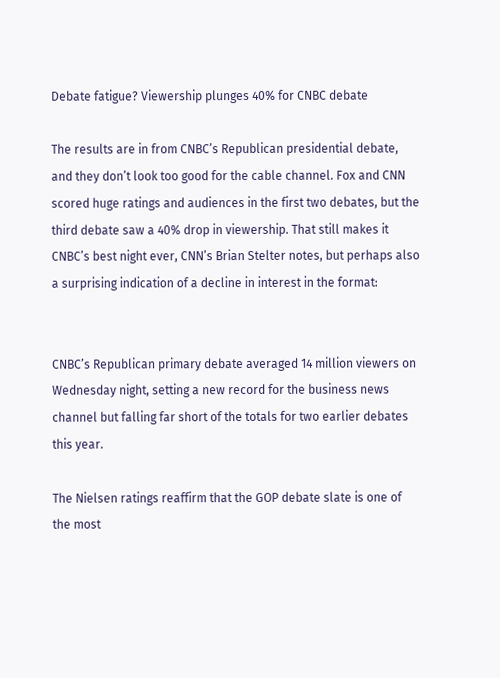Debate fatigue? Viewership plunges 40% for CNBC debate

The results are in from CNBC’s Republican presidential debate, and they don’t look too good for the cable channel. Fox and CNN scored huge ratings and audiences in the first two debates, but the third debate saw a 40% drop in viewership. That still makes it CNBC’s best night ever, CNN’s Brian Stelter notes, but perhaps also a surprising indication of a decline in interest in the format:


CNBC’s Republican primary debate averaged 14 million viewers on Wednesday night, setting a new record for the business news channel but falling far short of the totals for two earlier debates this year.

The Nielsen ratings reaffirm that the GOP debate slate is one of the most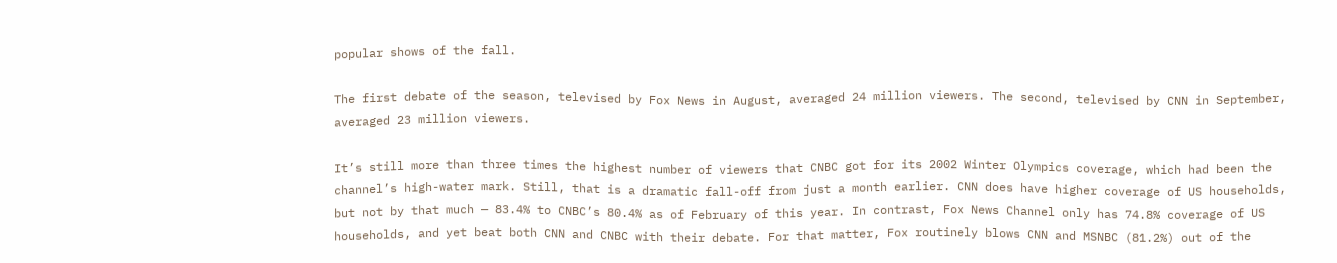popular shows of the fall.

The first debate of the season, televised by Fox News in August, averaged 24 million viewers. The second, televised by CNN in September, averaged 23 million viewers.

It’s still more than three times the highest number of viewers that CNBC got for its 2002 Winter Olympics coverage, which had been the channel’s high-water mark. Still, that is a dramatic fall-off from just a month earlier. CNN does have higher coverage of US households, but not by that much — 83.4% to CNBC’s 80.4% as of February of this year. In contrast, Fox News Channel only has 74.8% coverage of US households, and yet beat both CNN and CNBC with their debate. For that matter, Fox routinely blows CNN and MSNBC (81.2%) out of the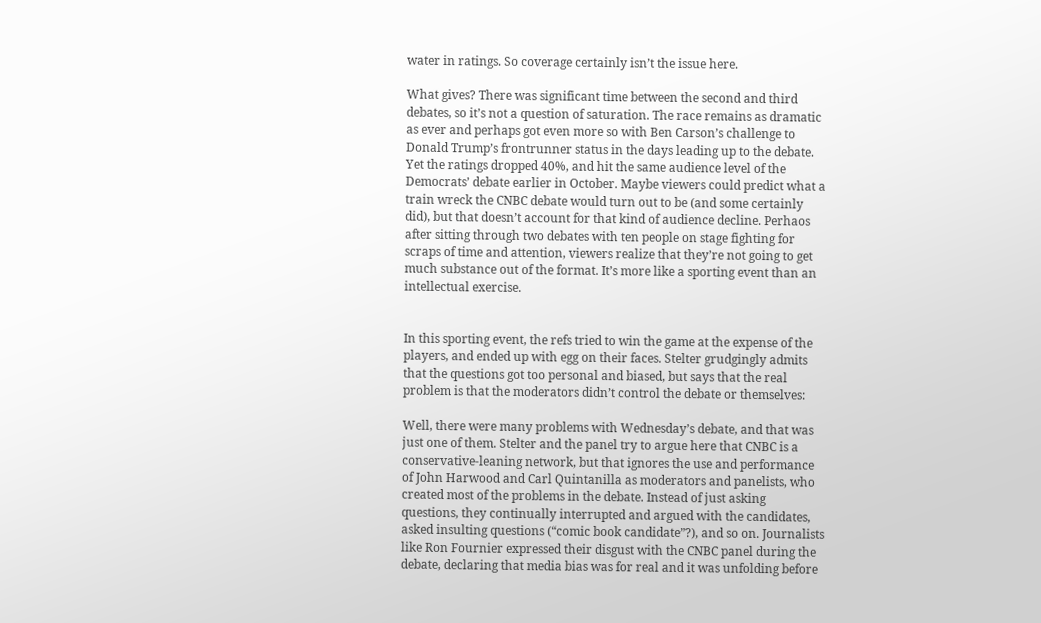water in ratings. So coverage certainly isn’t the issue here.

What gives? There was significant time between the second and third debates, so it’s not a question of saturation. The race remains as dramatic as ever and perhaps got even more so with Ben Carson’s challenge to Donald Trump’s frontrunner status in the days leading up to the debate. Yet the ratings dropped 40%, and hit the same audience level of the Democrats’ debate earlier in October. Maybe viewers could predict what a train wreck the CNBC debate would turn out to be (and some certainly did), but that doesn’t account for that kind of audience decline. Perhaos after sitting through two debates with ten people on stage fighting for scraps of time and attention, viewers realize that they’re not going to get much substance out of the format. It’s more like a sporting event than an intellectual exercise.


In this sporting event, the refs tried to win the game at the expense of the players, and ended up with egg on their faces. Stelter grudgingly admits that the questions got too personal and biased, but says that the real problem is that the moderators didn’t control the debate or themselves:

Well, there were many problems with Wednesday’s debate, and that was just one of them. Stelter and the panel try to argue here that CNBC is a conservative-leaning network, but that ignores the use and performance of John Harwood and Carl Quintanilla as moderators and panelists, who created most of the problems in the debate. Instead of just asking questions, they continually interrupted and argued with the candidates, asked insulting questions (“comic book candidate”?), and so on. Journalists like Ron Fournier expressed their disgust with the CNBC panel during the debate, declaring that media bias was for real and it was unfolding before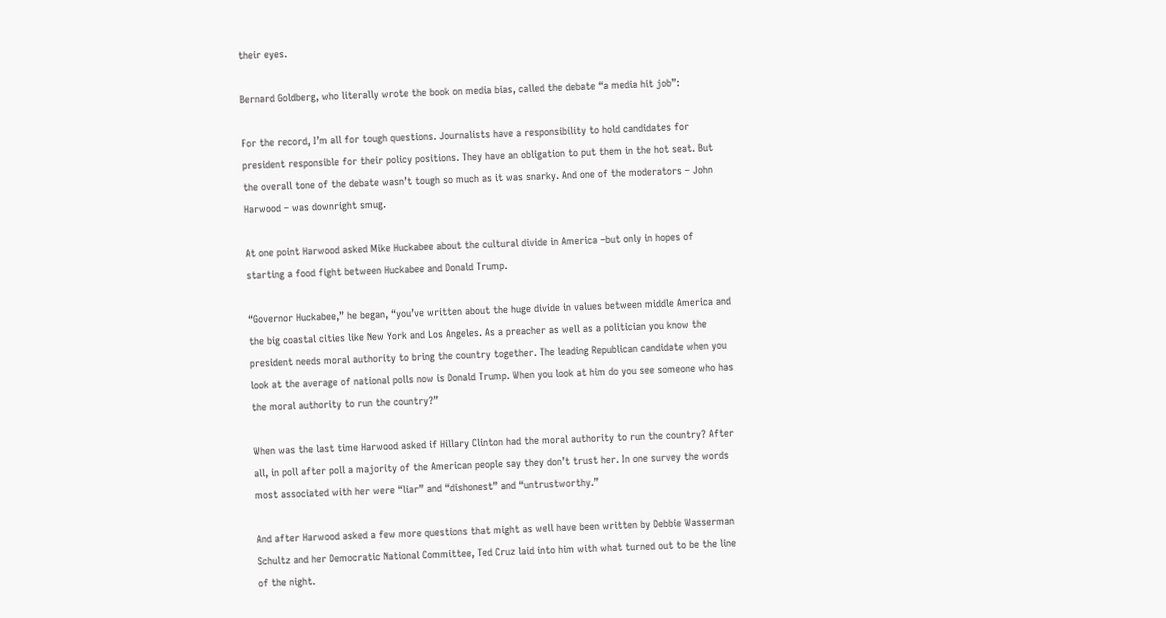their eyes.

Bernard Goldberg, who literally wrote the book on media bias, called the debate “a media hit job”:

For the record, I’m all for tough questions. Journalists have a responsibility to hold candidates for president responsible for their policy positions. They have an obligation to put them in the hot seat. But the overall tone of the debate wasn’t tough so much as it was snarky. And one of the moderators – John Harwood – was downright smug.

At one point Harwood asked Mike Huckabee about the cultural divide in America –but only in hopes of starting a food fight between Huckabee and Donald Trump.

“Governor Huckabee,” he began, “you’ve written about the huge divide in values between middle America and the big coastal cities like New York and Los Angeles. As a preacher as well as a politician you know the president needs moral authority to bring the country together. The leading Republican candidate when you look at the average of national polls now is Donald Trump. When you look at him do you see someone who has the moral authority to run the country?”

When was the last time Harwood asked if Hillary Clinton had the moral authority to run the country? After all, in poll after poll a majority of the American people say they don’t trust her. In one survey the words most associated with her were “liar” and “dishonest” and “untrustworthy.”

And after Harwood asked a few more questions that might as well have been written by Debbie Wasserman Schultz and her Democratic National Committee, Ted Cruz laid into him with what turned out to be the line of the night.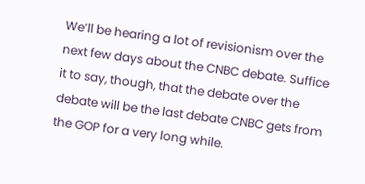We’ll be hearing a lot of revisionism over the next few days about the CNBC debate. Suffice it to say, though, that the debate over the debate will be the last debate CNBC gets from the GOP for a very long while.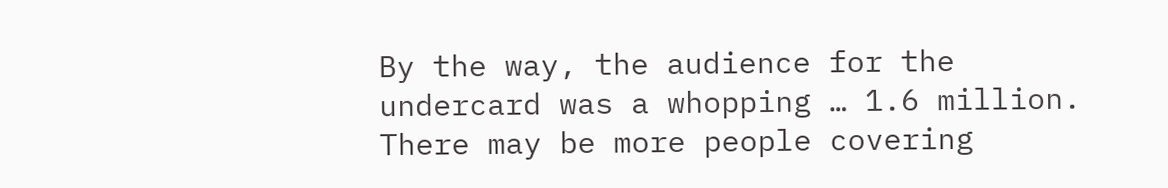By the way, the audience for the undercard was a whopping … 1.6 million. There may be more people covering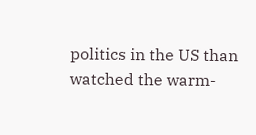politics in the US than watched the warm-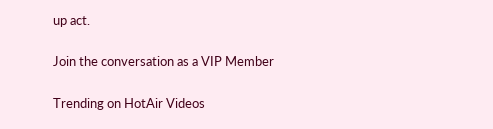up act.

Join the conversation as a VIP Member

Trending on HotAir Videos